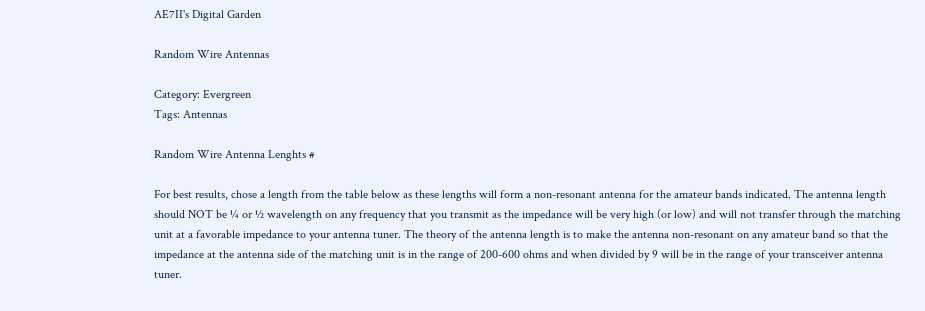AE7II's Digital Garden

Random Wire Antennas

Category: Evergreen
Tags: Antennas

Random Wire Antenna Lenghts #

For best results, chose a length from the table below as these lengths will form a non-resonant antenna for the amateur bands indicated. The antenna length should NOT be ¼ or ½ wavelength on any frequency that you transmit as the impedance will be very high (or low) and will not transfer through the matching unit at a favorable impedance to your antenna tuner. The theory of the antenna length is to make the antenna non-resonant on any amateur band so that the impedance at the antenna side of the matching unit is in the range of 200-600 ohms and when divided by 9 will be in the range of your transceiver antenna tuner.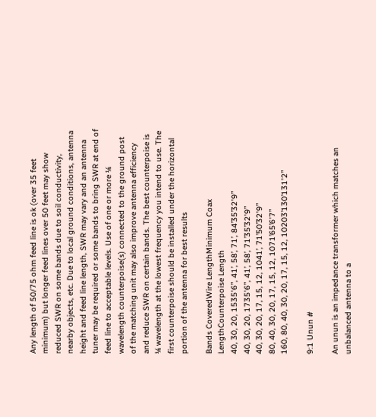Any length of 50/75 ohm feed line is ok (over 35 feet minimum) but longer feed lines over 50 feet may show reduced SWR on some bands due to soil conductivity, nearby objects, etc. Due to local ground conditions, antenna height and feed line length, SWR may vary and an antenna tuner may be required or some bands to bring SWR at end of feed line to acceptable levels. Use of one or more ¼ wavelength counterpoise(s) connected to the ground post of the matching unit may also improve antenna efficiency and reduce SWR on certain bands. The best counterpoise is ¼ wavelength at the lowest frequency you intend to use. The first counterpoise should be installed under the horizontal portion of the antenna for best results

Bands CoveredWire LengthMinimum Coax LengthCounterpoise Length
40, 30, 20, 1535'6”, 41’, 58’, 71’, 84’35’32'9”
40, 30, 20, 1735'6”, 41’, 58’, 71’35’32'9”
40, 30, 20, 17, 15, 12, 1041’, 71’50’32'9”
80, 40, 30, 20, 17, 15, 12, 1071’65’6'7”
160, 80, 40, 30, 20, 17, 15, 12, 10203’130’131'2”

9:1 Unun #

An unun is an impedance transformer which matches an unbalanced antenna to a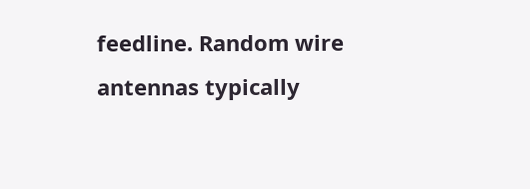feedline. Random wire antennas typically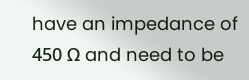have an impedance of 450 Ω and need to be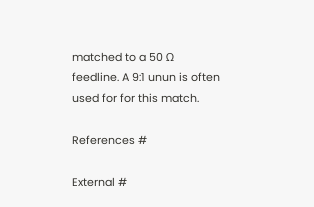matched to a 50 Ω feedline. A 9:1 unun is often used for for this match.

References #

External #